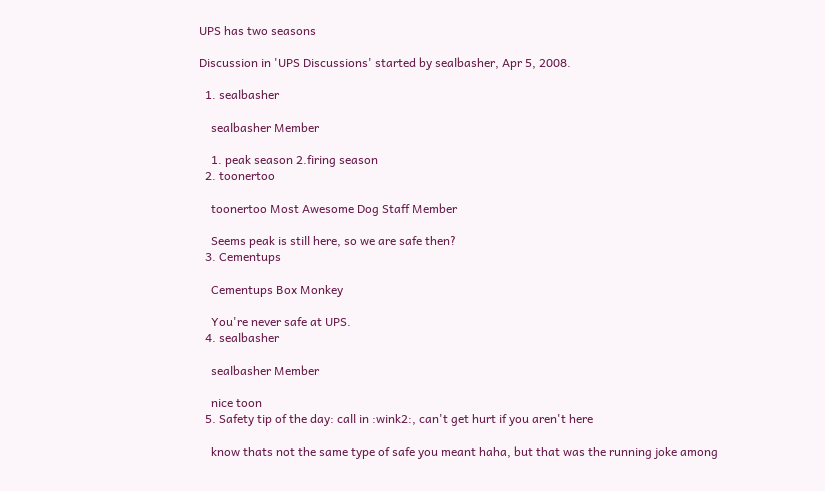UPS has two seasons

Discussion in 'UPS Discussions' started by sealbasher, Apr 5, 2008.

  1. sealbasher

    sealbasher Member

    1. peak season 2.firing season
  2. toonertoo

    toonertoo Most Awesome Dog Staff Member

    Seems peak is still here, so we are safe then?
  3. Cementups

    Cementups Box Monkey

    You're never safe at UPS.
  4. sealbasher

    sealbasher Member

    nice toon
  5. Safety tip of the day: call in :wink2:, can't get hurt if you aren't here

    know thats not the same type of safe you meant haha, but that was the running joke among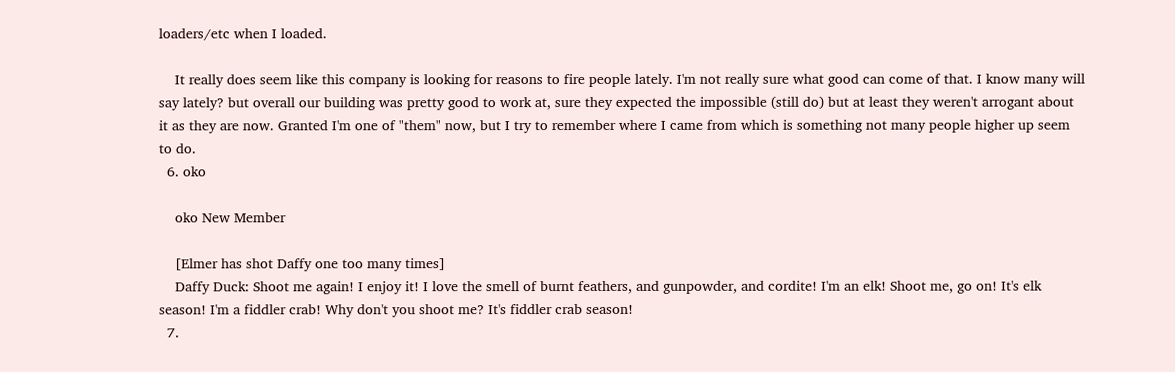loaders/etc when I loaded.

    It really does seem like this company is looking for reasons to fire people lately. I'm not really sure what good can come of that. I know many will say lately? but overall our building was pretty good to work at, sure they expected the impossible (still do) but at least they weren't arrogant about it as they are now. Granted I'm one of "them" now, but I try to remember where I came from which is something not many people higher up seem to do.
  6. oko

    oko New Member

    [Elmer has shot Daffy one too many times]
    Daffy Duck: Shoot me again! I enjoy it! I love the smell of burnt feathers, and gunpowder, and cordite! I'm an elk! Shoot me, go on! It's elk season! I'm a fiddler crab! Why don't you shoot me? It's fiddler crab season!
  7.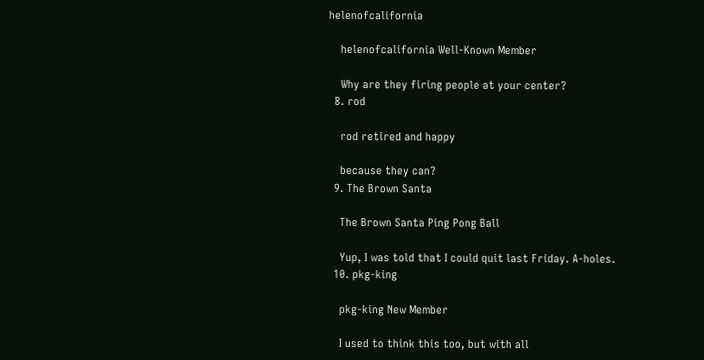helenofcalifornia

    helenofcalifornia Well-Known Member

    Why are they firing people at your center?
  8. rod

    rod retired and happy

    because they can?
  9. The Brown Santa

    The Brown Santa Ping Pong Ball

    Yup, I was told that I could quit last Friday. A-holes.
  10. pkg-king

    pkg-king New Member

    I used to think this too, but with all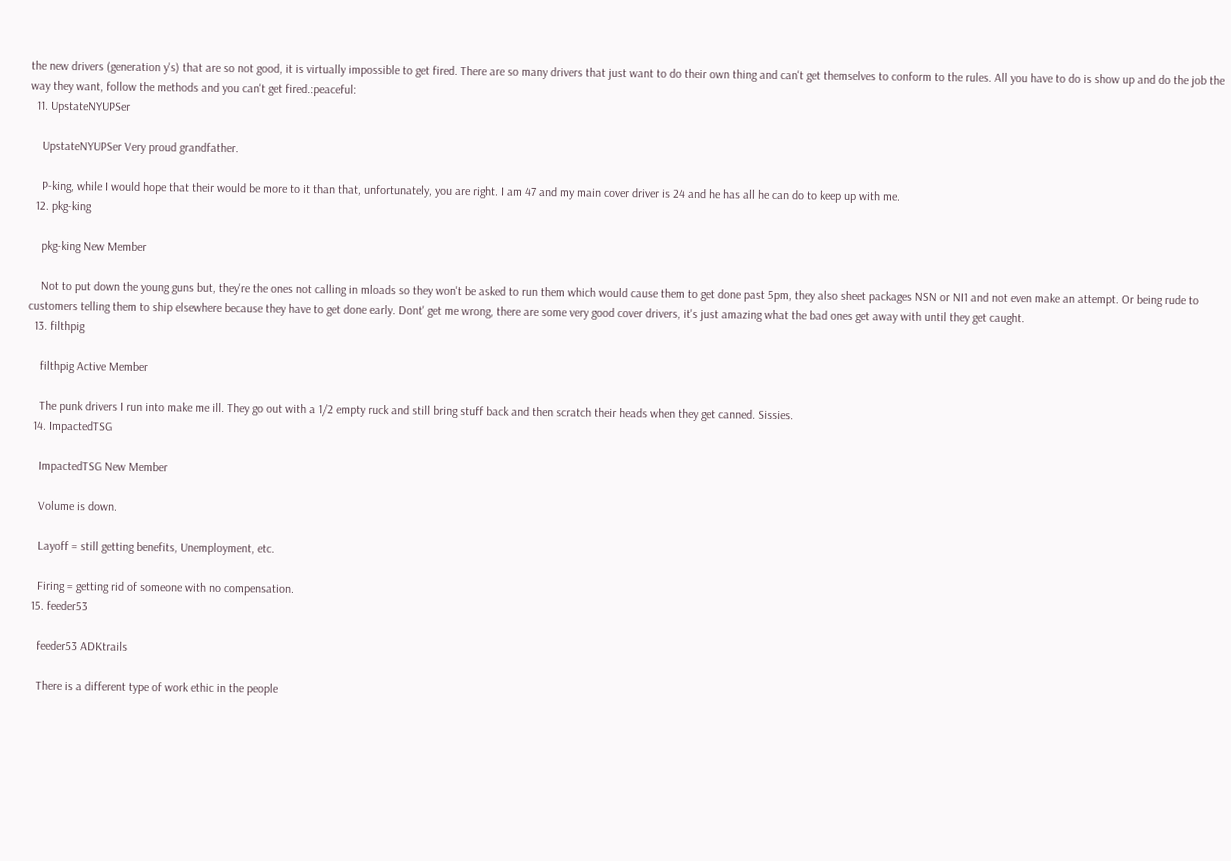the new drivers (generation y's) that are so not good, it is virtually impossible to get fired. There are so many drivers that just want to do their own thing and can't get themselves to conform to the rules. All you have to do is show up and do the job the way they want, follow the methods and you can't get fired.:peaceful:
  11. UpstateNYUPSer

    UpstateNYUPSer Very proud grandfather.

    P-king, while I would hope that their would be more to it than that, unfortunately, you are right. I am 47 and my main cover driver is 24 and he has all he can do to keep up with me.
  12. pkg-king

    pkg-king New Member

    Not to put down the young guns but, they're the ones not calling in mloads so they won't be asked to run them which would cause them to get done past 5pm, they also sheet packages NSN or NI1 and not even make an attempt. Or being rude to customers telling them to ship elsewhere because they have to get done early. Dont' get me wrong, there are some very good cover drivers, it's just amazing what the bad ones get away with until they get caught.
  13. filthpig

    filthpig Active Member

    The punk drivers I run into make me ill. They go out with a 1/2 empty ruck and still bring stuff back and then scratch their heads when they get canned. Sissies.
  14. ImpactedTSG

    ImpactedTSG New Member

    Volume is down.

    Layoff = still getting benefits, Unemployment, etc.

    Firing = getting rid of someone with no compensation.
  15. feeder53

    feeder53 ADKtrails

    There is a different type of work ethic in the people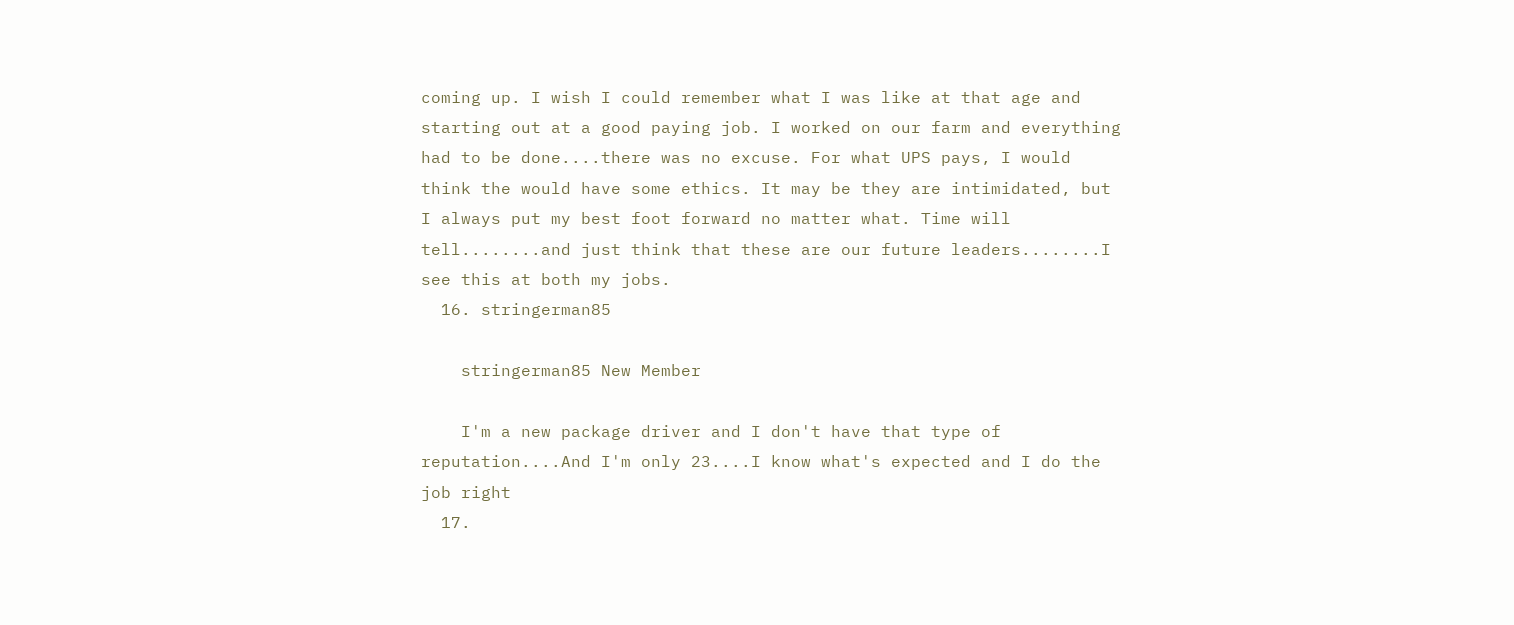coming up. I wish I could remember what I was like at that age and starting out at a good paying job. I worked on our farm and everything had to be done....there was no excuse. For what UPS pays, I would think the would have some ethics. It may be they are intimidated, but I always put my best foot forward no matter what. Time will tell........and just think that these are our future leaders........I see this at both my jobs.
  16. stringerman85

    stringerman85 New Member

    I'm a new package driver and I don't have that type of reputation....And I'm only 23....I know what's expected and I do the job right
  17.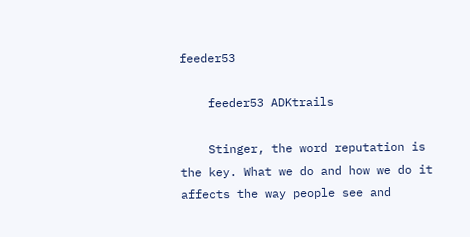feeder53

    feeder53 ADKtrails

    Stinger, the word reputation is the key. What we do and how we do it affects the way people see and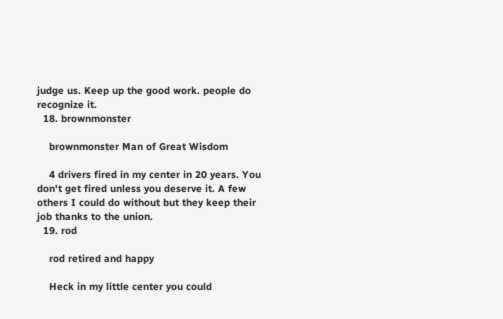judge us. Keep up the good work. people do recognize it.
  18. brownmonster

    brownmonster Man of Great Wisdom

    4 drivers fired in my center in 20 years. You don't get fired unless you deserve it. A few others I could do without but they keep their job thanks to the union.
  19. rod

    rod retired and happy

    Heck in my little center you could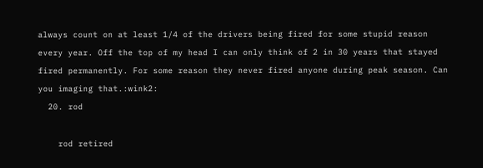always count on at least 1/4 of the drivers being fired for some stupid reason every year. Off the top of my head I can only think of 2 in 30 years that stayed fired permanently. For some reason they never fired anyone during peak season. Can you imaging that.:wink2:
  20. rod

    rod retired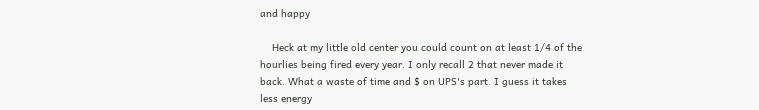and happy

    Heck at my little old center you could count on at least 1/4 of the hourlies being fired every year. I only recall 2 that never made it back. What a waste of time and $ on UPS's part. I guess it takes less energy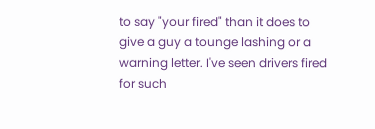to say "your fired" than it does to give a guy a tounge lashing or a warning letter. I've seen drivers fired for such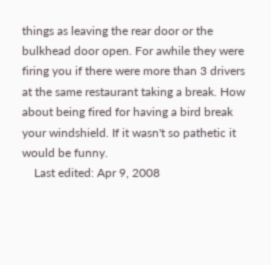things as leaving the rear door or the bulkhead door open. For awhile they were firing you if there were more than 3 drivers at the same restaurant taking a break. How about being fired for having a bird break your windshield. If it wasn't so pathetic it would be funny.
    Last edited: Apr 9, 2008